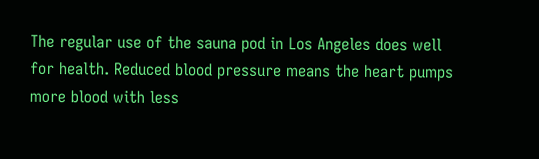The regular use of the sauna pod in Los Angeles does well for health. Reduced blood pressure means the heart pumps more blood with less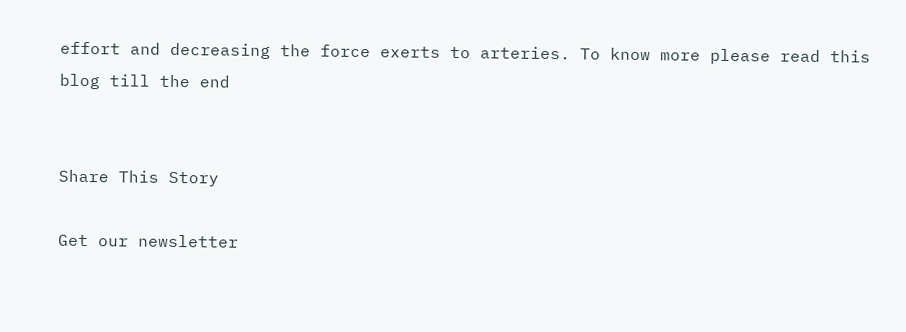effort and decreasing the force exerts to arteries. To know more please read this blog till the end


Share This Story

Get our newsletter